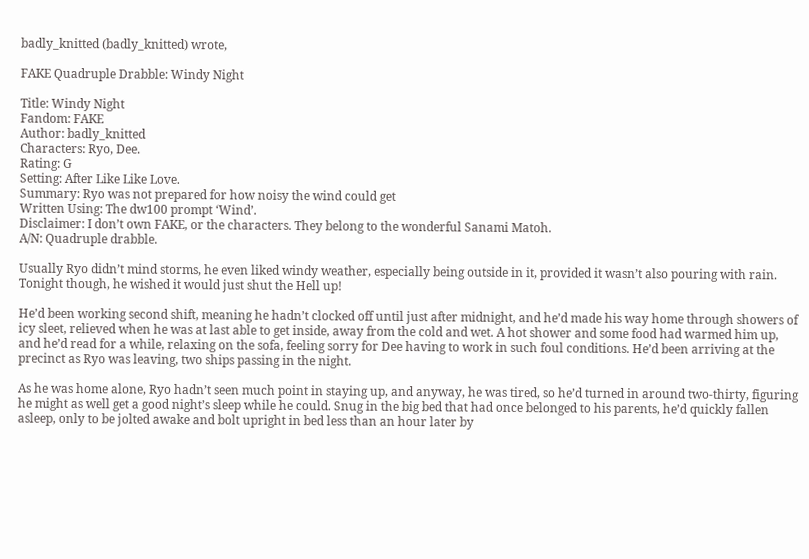badly_knitted (badly_knitted) wrote,

FAKE Quadruple Drabble: Windy Night

Title: Windy Night
Fandom: FAKE
Author: badly_knitted
Characters: Ryo, Dee.
Rating: G
Setting: After Like Like Love.
Summary: Ryo was not prepared for how noisy the wind could get
Written Using: The dw100 prompt ‘Wind’.
Disclaimer: I don’t own FAKE, or the characters. They belong to the wonderful Sanami Matoh.
A/N: Quadruple drabble.

Usually Ryo didn’t mind storms, he even liked windy weather, especially being outside in it, provided it wasn’t also pouring with rain. Tonight though, he wished it would just shut the Hell up!

He’d been working second shift, meaning he hadn’t clocked off until just after midnight, and he’d made his way home through showers of icy sleet, relieved when he was at last able to get inside, away from the cold and wet. A hot shower and some food had warmed him up, and he’d read for a while, relaxing on the sofa, feeling sorry for Dee having to work in such foul conditions. He’d been arriving at the precinct as Ryo was leaving, two ships passing in the night.

As he was home alone, Ryo hadn’t seen much point in staying up, and anyway, he was tired, so he’d turned in around two-thirty, figuring he might as well get a good night’s sleep while he could. Snug in the big bed that had once belonged to his parents, he’d quickly fallen asleep, only to be jolted awake and bolt upright in bed less than an hour later by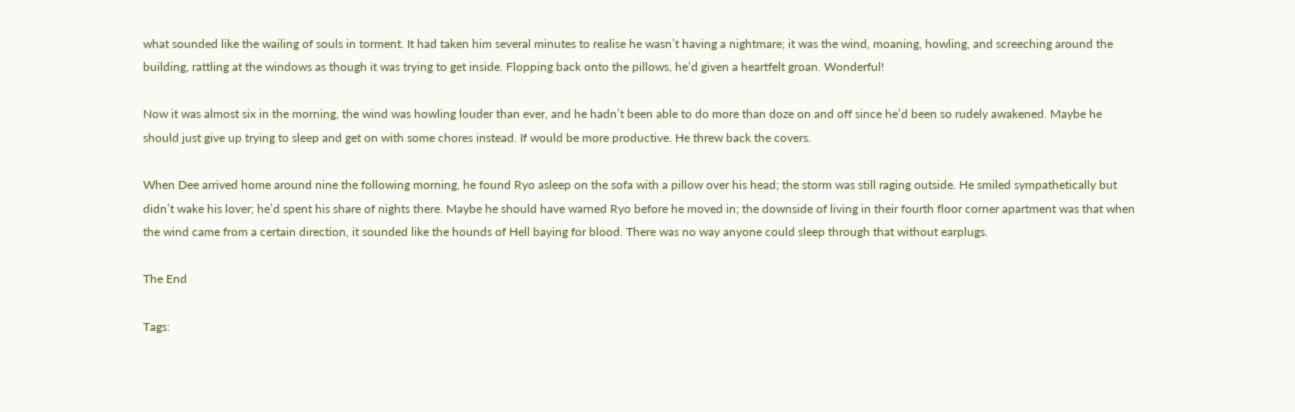what sounded like the wailing of souls in torment. It had taken him several minutes to realise he wasn’t having a nightmare; it was the wind, moaning, howling, and screeching around the building, rattling at the windows as though it was trying to get inside. Flopping back onto the pillows, he’d given a heartfelt groan. Wonderful!

Now it was almost six in the morning, the wind was howling louder than ever, and he hadn’t been able to do more than doze on and off since he’d been so rudely awakened. Maybe he should just give up trying to sleep and get on with some chores instead. If would be more productive. He threw back the covers.

When Dee arrived home around nine the following morning, he found Ryo asleep on the sofa with a pillow over his head; the storm was still raging outside. He smiled sympathetically but didn’t wake his lover; he’d spent his share of nights there. Maybe he should have warned Ryo before he moved in; the downside of living in their fourth floor corner apartment was that when the wind came from a certain direction, it sounded like the hounds of Hell baying for blood. There was no way anyone could sleep through that without earplugs.

The End

Tags: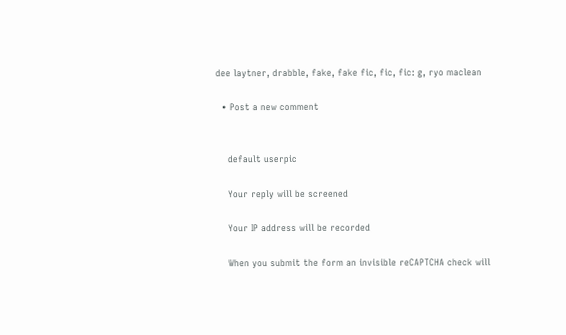dee laytner, drabble, fake, fake fic, fic, fic: g, ryo maclean

  • Post a new comment


    default userpic

    Your reply will be screened

    Your IP address will be recorded

    When you submit the form an invisible reCAPTCHA check will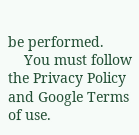be performed.
    You must follow the Privacy Policy and Google Terms of use.